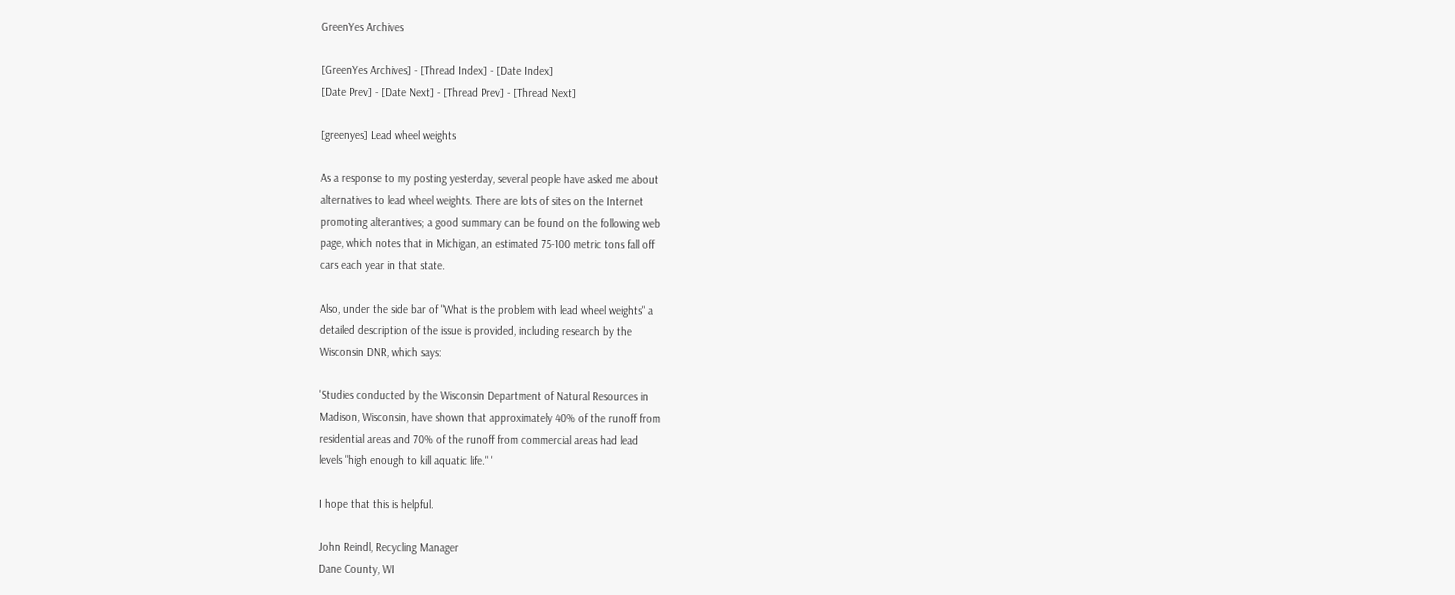GreenYes Archives

[GreenYes Archives] - [Thread Index] - [Date Index]
[Date Prev] - [Date Next] - [Thread Prev] - [Thread Next]

[greenyes] Lead wheel weights

As a response to my posting yesterday, several people have asked me about
alternatives to lead wheel weights. There are lots of sites on the Internet
promoting alterantives; a good summary can be found on the following web
page, which notes that in Michigan, an estimated 75-100 metric tons fall off
cars each year in that state.

Also, under the side bar of "What is the problem with lead wheel weights" a
detailed description of the issue is provided, including research by the
Wisconsin DNR, which says:

'Studies conducted by the Wisconsin Department of Natural Resources in
Madison, Wisconsin, have shown that approximately 40% of the runoff from
residential areas and 70% of the runoff from commercial areas had lead
levels "high enough to kill aquatic life." '

I hope that this is helpful.

John Reindl, Recycling Manager
Dane County, WI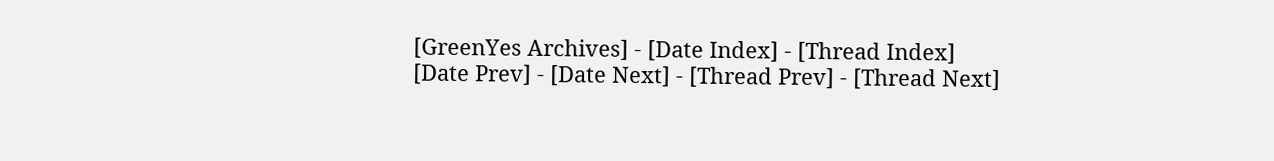[GreenYes Archives] - [Date Index] - [Thread Index]
[Date Prev] - [Date Next] - [Thread Prev] - [Thread Next]